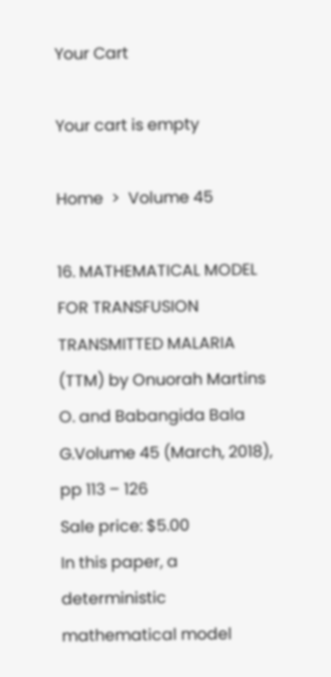Your Cart

Your cart is empty

Home  >  Volume 45

16. MATHEMATICAL MODEL FOR TRANSFUSION TRANSMITTED MALARIA (TTM) by Onuorah Martins O. and Babangida Bala G.Volume 45 (March, 2018), pp 113 – 126
Sale price: $5.00
In this paper, a deterministic mathematical model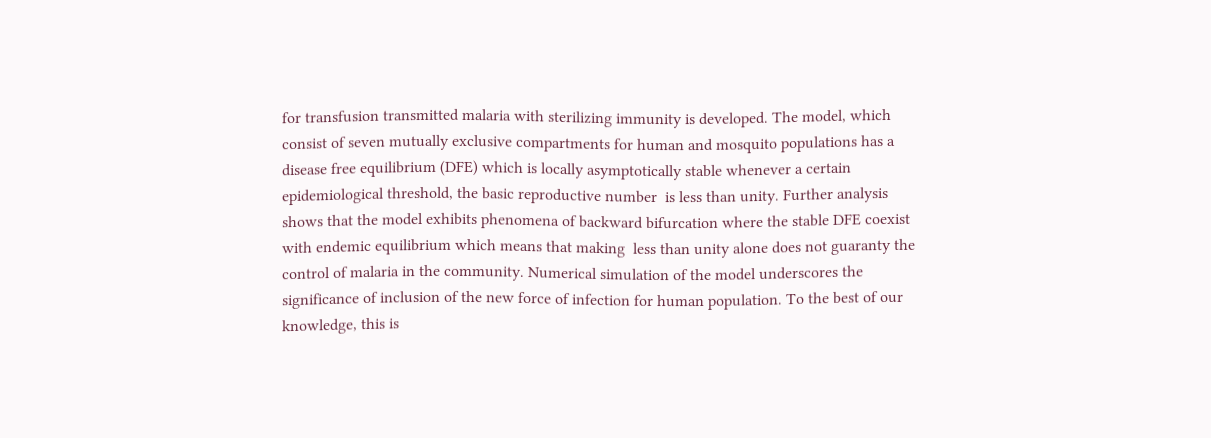for transfusion transmitted malaria with sterilizing immunity is developed. The model, which consist of seven mutually exclusive compartments for human and mosquito populations has a disease free equilibrium (DFE) which is locally asymptotically stable whenever a certain epidemiological threshold, the basic reproductive number  is less than unity. Further analysis shows that the model exhibits phenomena of backward bifurcation where the stable DFE coexist with endemic equilibrium which means that making  less than unity alone does not guaranty the control of malaria in the community. Numerical simulation of the model underscores the significance of inclusion of the new force of infection for human population. To the best of our knowledge, this is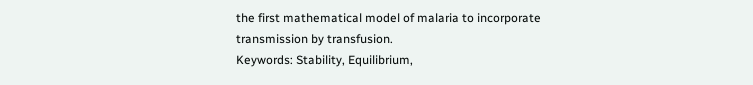the first mathematical model of malaria to incorporate transmission by transfusion.
Keywords: Stability, Equilibrium,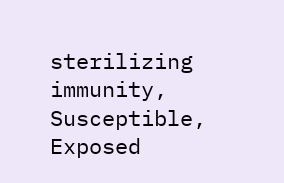sterilizing immunity, Susceptible, Exposed